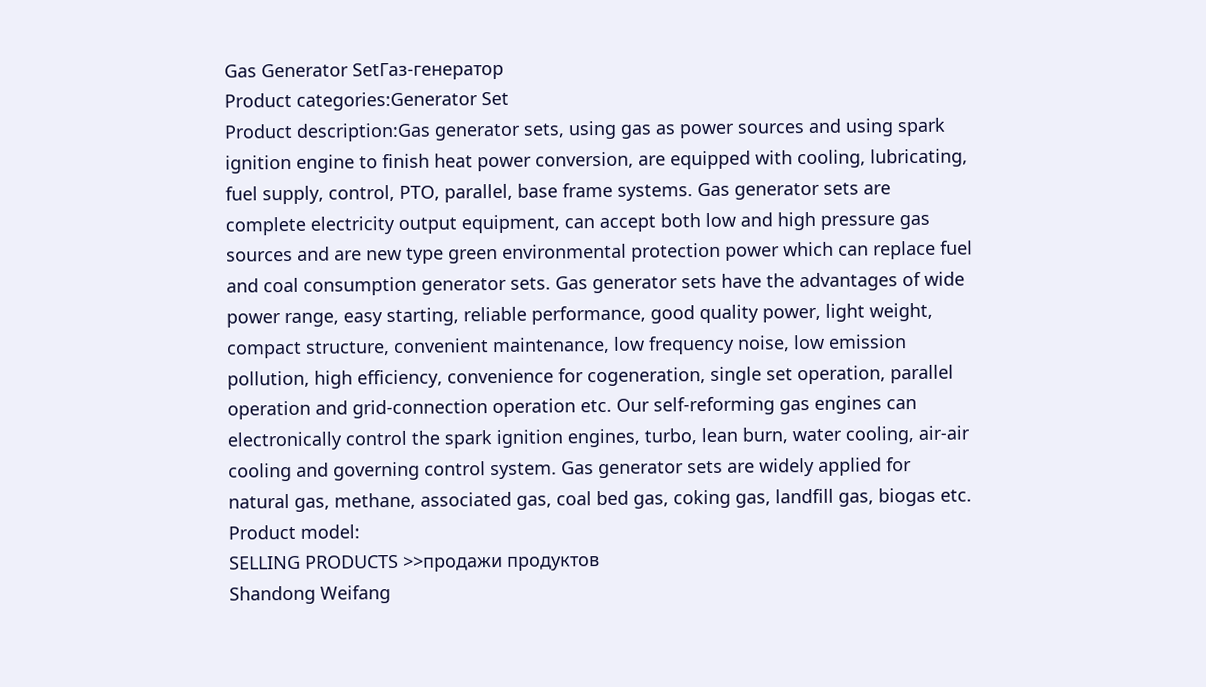Gas Generator SetГаз-генератор
Product categories:Generator Set
Product description:Gas generator sets, using gas as power sources and using spark ignition engine to finish heat power conversion, are equipped with cooling, lubricating, fuel supply, control, PTO, parallel, base frame systems. Gas generator sets are complete electricity output equipment, can accept both low and high pressure gas sources and are new type green environmental protection power which can replace fuel and coal consumption generator sets. Gas generator sets have the advantages of wide power range, easy starting, reliable performance, good quality power, light weight, compact structure, convenient maintenance, low frequency noise, low emission pollution, high efficiency, convenience for cogeneration, single set operation, parallel operation and grid-connection operation etc. Our self-reforming gas engines can electronically control the spark ignition engines, turbo, lean burn, water cooling, air-air cooling and governing control system. Gas generator sets are widely applied for natural gas, methane, associated gas, coal bed gas, coking gas, landfill gas, biogas etc.
Product model:
SELLING PRODUCTS >>продажи продуктов
Shandong Weifang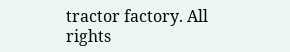tractor factory. All rights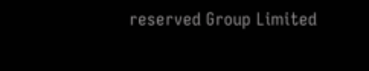reserved Group Limited